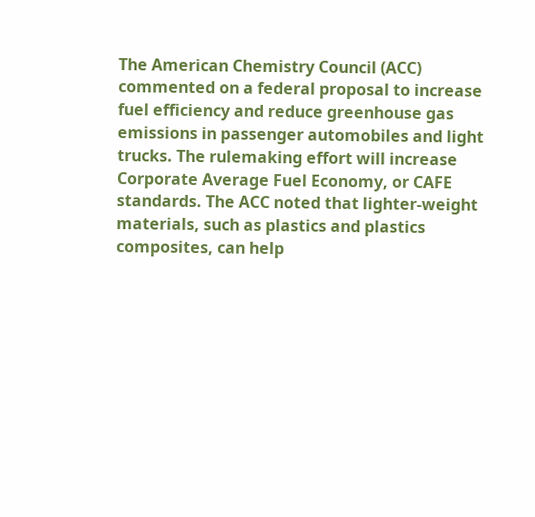The American Chemistry Council (ACC) commented on a federal proposal to increase fuel efficiency and reduce greenhouse gas emissions in passenger automobiles and light trucks. The rulemaking effort will increase Corporate Average Fuel Economy, or CAFE standards. The ACC noted that lighter-weight materials, such as plastics and plastics composites, can help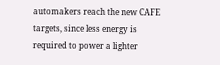automakers reach the new CAFE targets, since less energy is required to power a lighter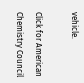vehicle.

Click for American Chemistry Council